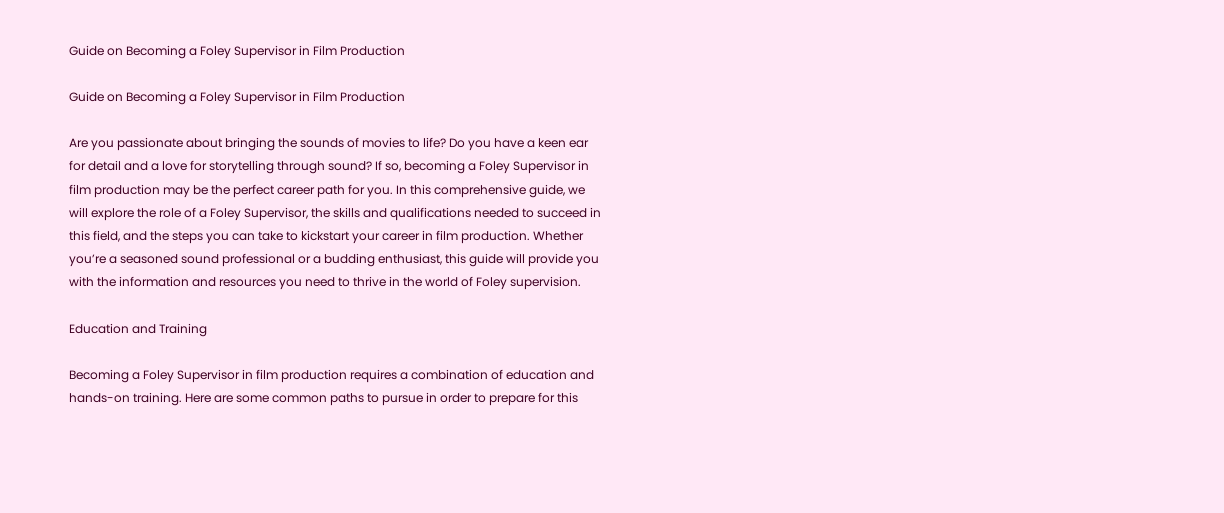Guide on Becoming a Foley Supervisor in Film Production

Guide on Becoming a Foley Supervisor in Film Production

Are you passionate about bringing the sounds of movies to life? Do you have a keen ear for detail and a love for storytelling through sound? If so, becoming a Foley Supervisor in film production may be the perfect career path for you. In this comprehensive guide, we will explore the role of a Foley Supervisor, the skills and qualifications needed to succeed in this field, and the steps you can take to kickstart your career in film production. Whether you’re a seasoned sound professional or a budding enthusiast, this guide will provide you with the information and resources you need to thrive in the world of Foley supervision.

Education and Training

Becoming a Foley Supervisor in film production requires a combination of education and hands-on training. Here are some common paths to pursue in order to prepare for this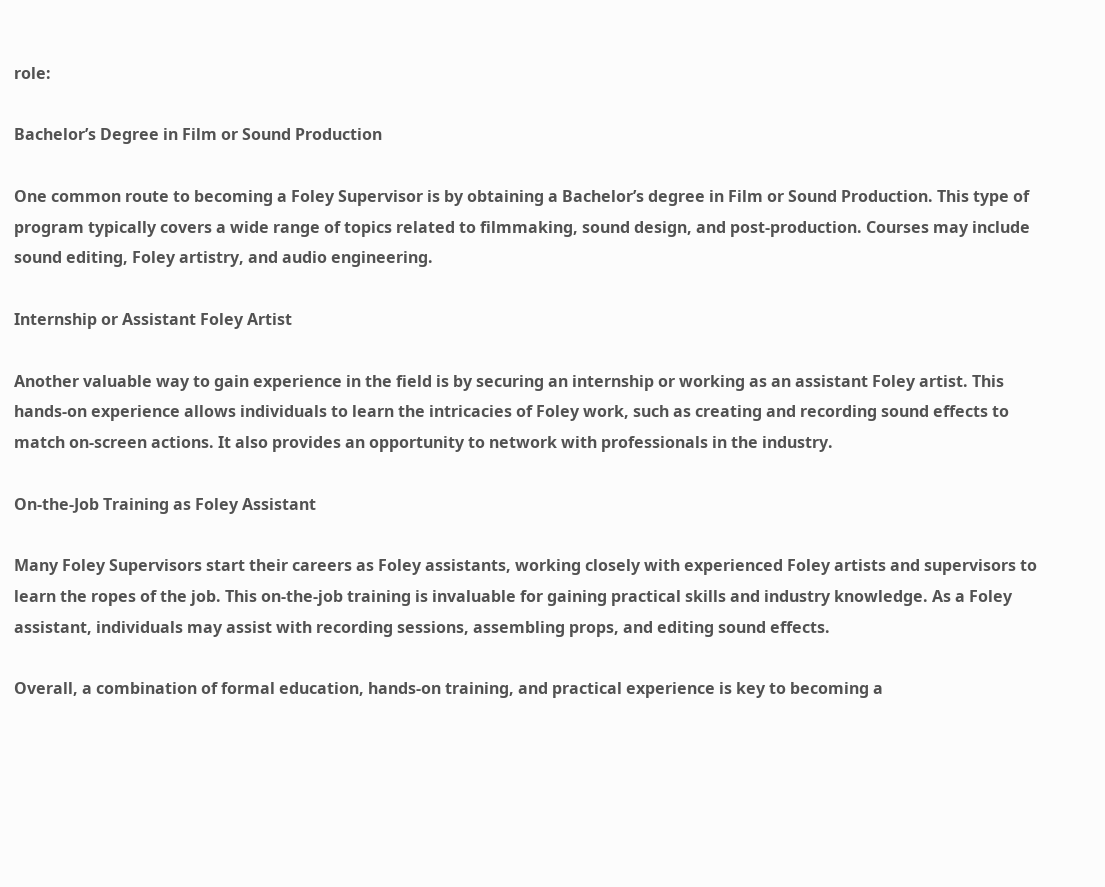role:

Bachelor’s Degree in Film or Sound Production

One common route to becoming a Foley Supervisor is by obtaining a Bachelor’s degree in Film or Sound Production. This type of program typically covers a wide range of topics related to filmmaking, sound design, and post-production. Courses may include sound editing, Foley artistry, and audio engineering.

Internship or Assistant Foley Artist

Another valuable way to gain experience in the field is by securing an internship or working as an assistant Foley artist. This hands-on experience allows individuals to learn the intricacies of Foley work, such as creating and recording sound effects to match on-screen actions. It also provides an opportunity to network with professionals in the industry.

On-the-Job Training as Foley Assistant

Many Foley Supervisors start their careers as Foley assistants, working closely with experienced Foley artists and supervisors to learn the ropes of the job. This on-the-job training is invaluable for gaining practical skills and industry knowledge. As a Foley assistant, individuals may assist with recording sessions, assembling props, and editing sound effects.

Overall, a combination of formal education, hands-on training, and practical experience is key to becoming a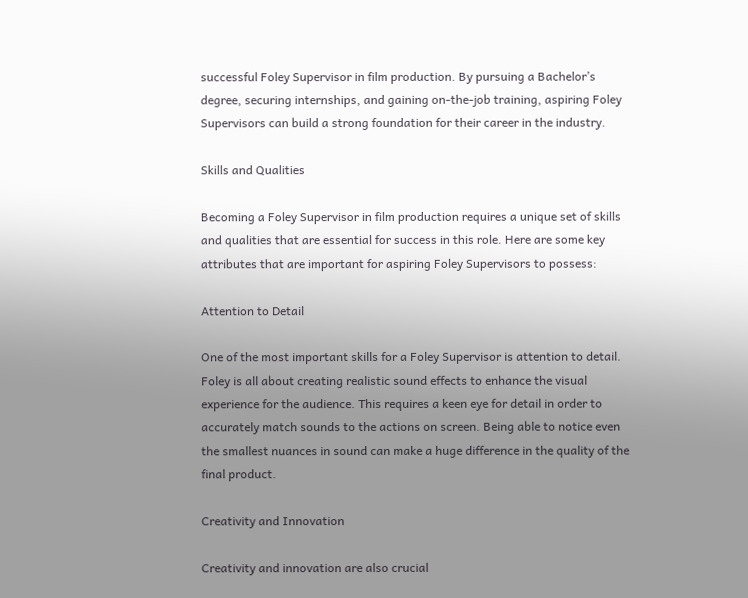successful Foley Supervisor in film production. By pursuing a Bachelor’s degree, securing internships, and gaining on-the-job training, aspiring Foley Supervisors can build a strong foundation for their career in the industry.

Skills and Qualities

Becoming a Foley Supervisor in film production requires a unique set of skills and qualities that are essential for success in this role. Here are some key attributes that are important for aspiring Foley Supervisors to possess:

Attention to Detail

One of the most important skills for a Foley Supervisor is attention to detail. Foley is all about creating realistic sound effects to enhance the visual experience for the audience. This requires a keen eye for detail in order to accurately match sounds to the actions on screen. Being able to notice even the smallest nuances in sound can make a huge difference in the quality of the final product.

Creativity and Innovation

Creativity and innovation are also crucial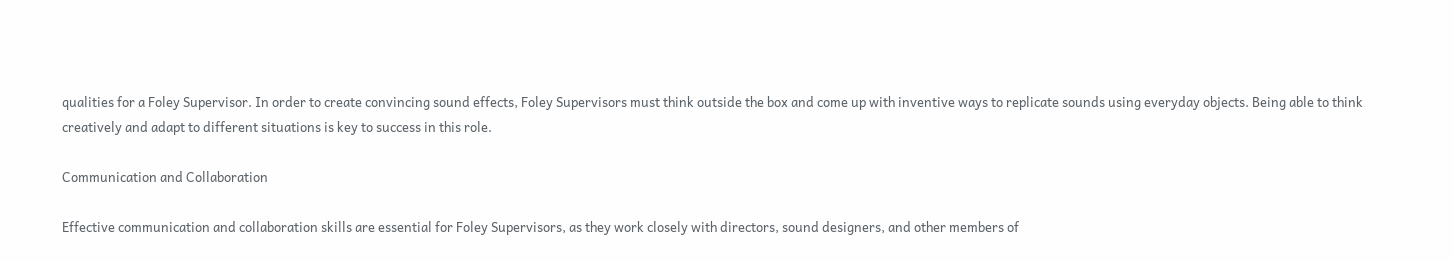qualities for a Foley Supervisor. In order to create convincing sound effects, Foley Supervisors must think outside the box and come up with inventive ways to replicate sounds using everyday objects. Being able to think creatively and adapt to different situations is key to success in this role.

Communication and Collaboration

Effective communication and collaboration skills are essential for Foley Supervisors, as they work closely with directors, sound designers, and other members of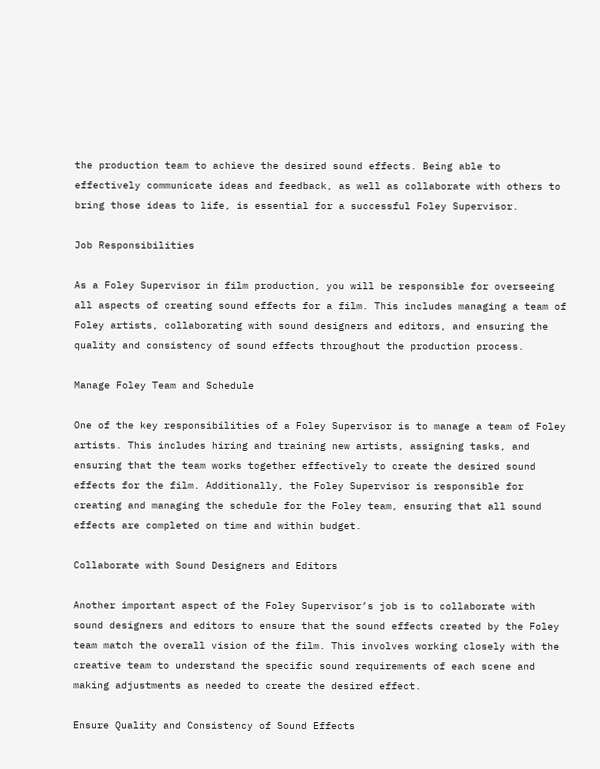the production team to achieve the desired sound effects. Being able to effectively communicate ideas and feedback, as well as collaborate with others to bring those ideas to life, is essential for a successful Foley Supervisor.

Job Responsibilities

As a Foley Supervisor in film production, you will be responsible for overseeing all aspects of creating sound effects for a film. This includes managing a team of Foley artists, collaborating with sound designers and editors, and ensuring the quality and consistency of sound effects throughout the production process.

Manage Foley Team and Schedule

One of the key responsibilities of a Foley Supervisor is to manage a team of Foley artists. This includes hiring and training new artists, assigning tasks, and ensuring that the team works together effectively to create the desired sound effects for the film. Additionally, the Foley Supervisor is responsible for creating and managing the schedule for the Foley team, ensuring that all sound effects are completed on time and within budget.

Collaborate with Sound Designers and Editors

Another important aspect of the Foley Supervisor’s job is to collaborate with sound designers and editors to ensure that the sound effects created by the Foley team match the overall vision of the film. This involves working closely with the creative team to understand the specific sound requirements of each scene and making adjustments as needed to create the desired effect.

Ensure Quality and Consistency of Sound Effects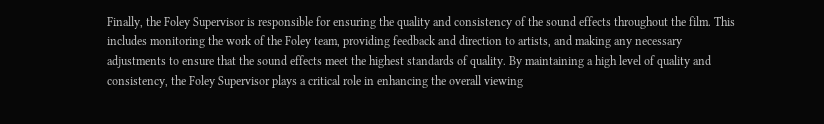Finally, the Foley Supervisor is responsible for ensuring the quality and consistency of the sound effects throughout the film. This includes monitoring the work of the Foley team, providing feedback and direction to artists, and making any necessary adjustments to ensure that the sound effects meet the highest standards of quality. By maintaining a high level of quality and consistency, the Foley Supervisor plays a critical role in enhancing the overall viewing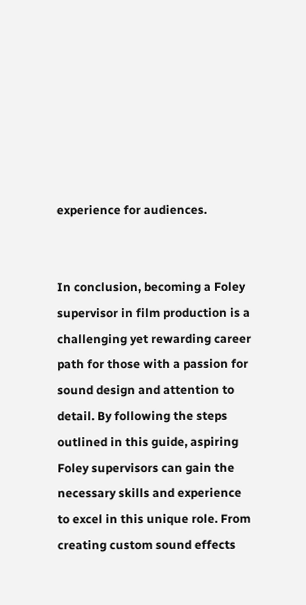experience for audiences.


In conclusion, becoming a Foley supervisor in film production is a challenging yet rewarding career path for those with a passion for sound design and attention to detail. By following the steps outlined in this guide, aspiring Foley supervisors can gain the necessary skills and experience to excel in this unique role. From creating custom sound effects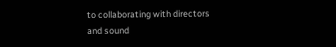to collaborating with directors and sound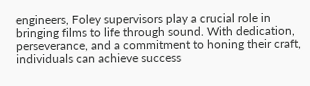engineers, Foley supervisors play a crucial role in bringing films to life through sound. With dedication, perseverance, and a commitment to honing their craft, individuals can achieve success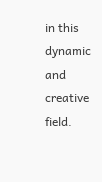in this dynamic and creative field.